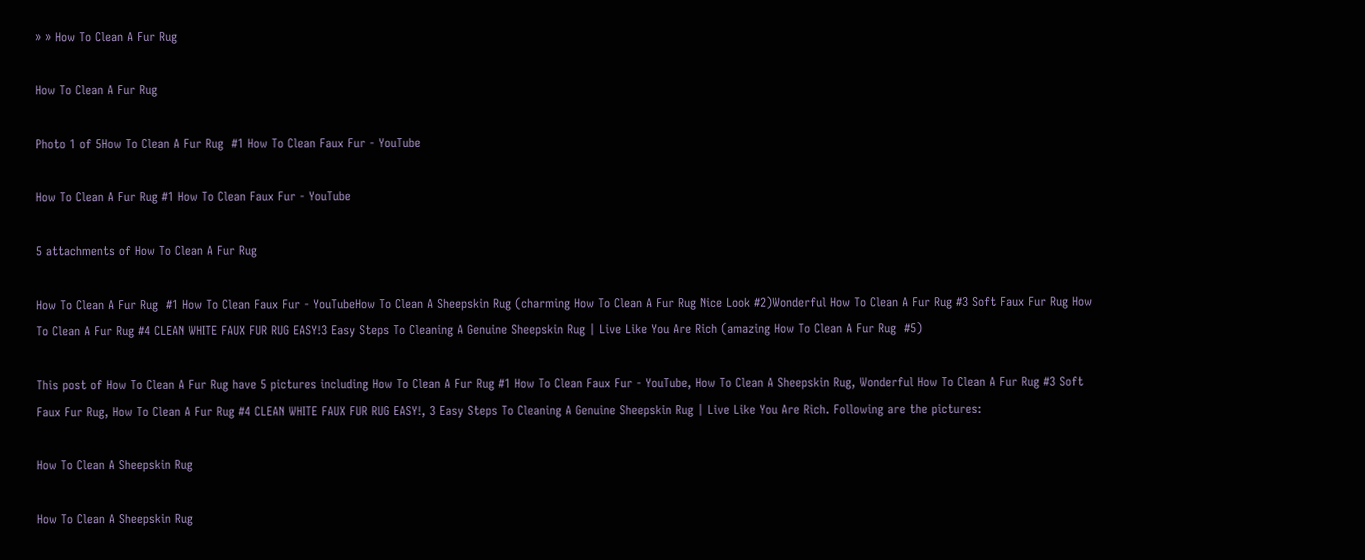» » How To Clean A Fur Rug

How To Clean A Fur Rug

Photo 1 of 5How To Clean A Fur Rug  #1 How To Clean Faux Fur - YouTube

How To Clean A Fur Rug #1 How To Clean Faux Fur - YouTube

5 attachments of How To Clean A Fur Rug

How To Clean A Fur Rug  #1 How To Clean Faux Fur - YouTubeHow To Clean A Sheepskin Rug (charming How To Clean A Fur Rug Nice Look #2)Wonderful How To Clean A Fur Rug #3 Soft Faux Fur Rug How To Clean A Fur Rug #4 CLEAN WHITE FAUX FUR RUG EASY!3 Easy Steps To Cleaning A Genuine Sheepskin Rug | Live Like You Are Rich (amazing How To Clean A Fur Rug  #5)

This post of How To Clean A Fur Rug have 5 pictures including How To Clean A Fur Rug #1 How To Clean Faux Fur - YouTube, How To Clean A Sheepskin Rug, Wonderful How To Clean A Fur Rug #3 Soft Faux Fur Rug, How To Clean A Fur Rug #4 CLEAN WHITE FAUX FUR RUG EASY!, 3 Easy Steps To Cleaning A Genuine Sheepskin Rug | Live Like You Are Rich. Following are the pictures:

How To Clean A Sheepskin Rug

How To Clean A Sheepskin Rug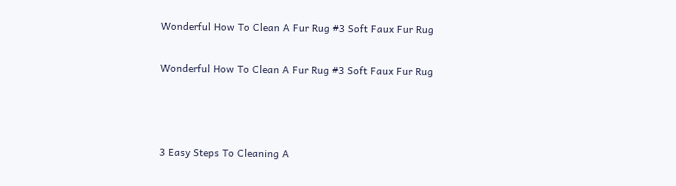Wonderful How To Clean A Fur Rug #3 Soft Faux Fur Rug

Wonderful How To Clean A Fur Rug #3 Soft Faux Fur Rug



3 Easy Steps To Cleaning A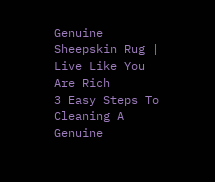Genuine Sheepskin Rug | Live Like You Are Rich
3 Easy Steps To Cleaning A Genuine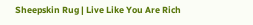Sheepskin Rug | Live Like You Are Rich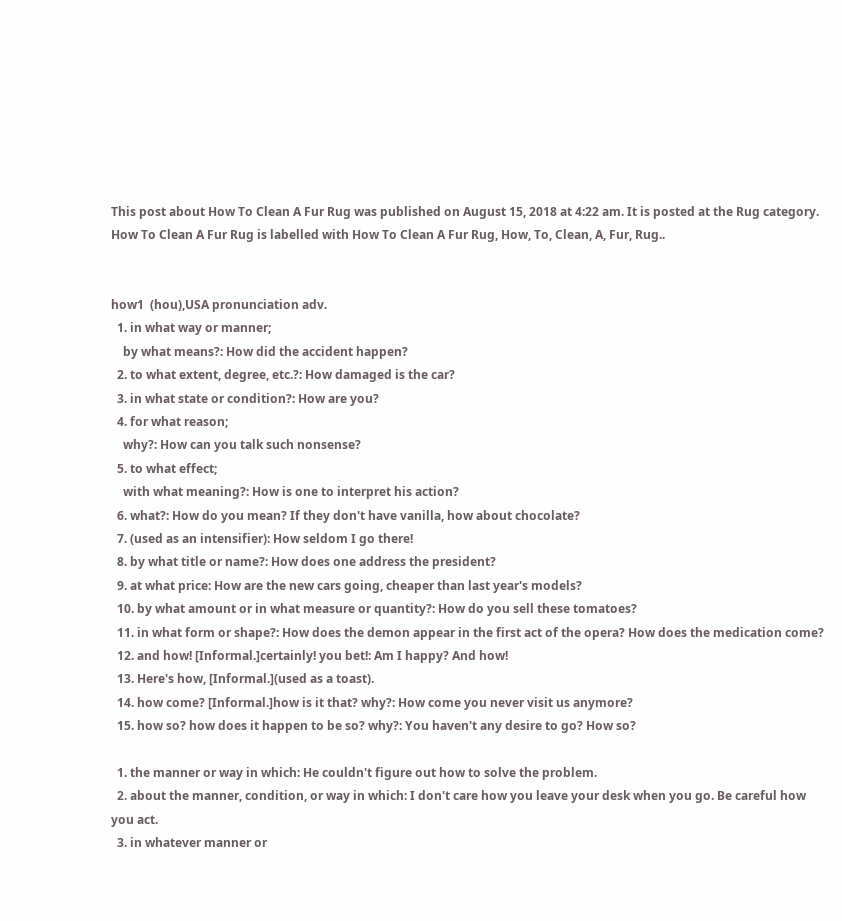This post about How To Clean A Fur Rug was published on August 15, 2018 at 4:22 am. It is posted at the Rug category. How To Clean A Fur Rug is labelled with How To Clean A Fur Rug, How, To, Clean, A, Fur, Rug..


how1  (hou),USA pronunciation adv.
  1. in what way or manner;
    by what means?: How did the accident happen?
  2. to what extent, degree, etc.?: How damaged is the car?
  3. in what state or condition?: How are you?
  4. for what reason;
    why?: How can you talk such nonsense?
  5. to what effect;
    with what meaning?: How is one to interpret his action?
  6. what?: How do you mean? If they don't have vanilla, how about chocolate?
  7. (used as an intensifier): How seldom I go there!
  8. by what title or name?: How does one address the president?
  9. at what price: How are the new cars going, cheaper than last year's models?
  10. by what amount or in what measure or quantity?: How do you sell these tomatoes?
  11. in what form or shape?: How does the demon appear in the first act of the opera? How does the medication come?
  12. and how! [Informal.]certainly! you bet!: Am I happy? And how!
  13. Here's how, [Informal.](used as a toast).
  14. how come? [Informal.]how is it that? why?: How come you never visit us anymore?
  15. how so? how does it happen to be so? why?: You haven't any desire to go? How so?

  1. the manner or way in which: He couldn't figure out how to solve the problem.
  2. about the manner, condition, or way in which: I don't care how you leave your desk when you go. Be careful how you act.
  3. in whatever manner or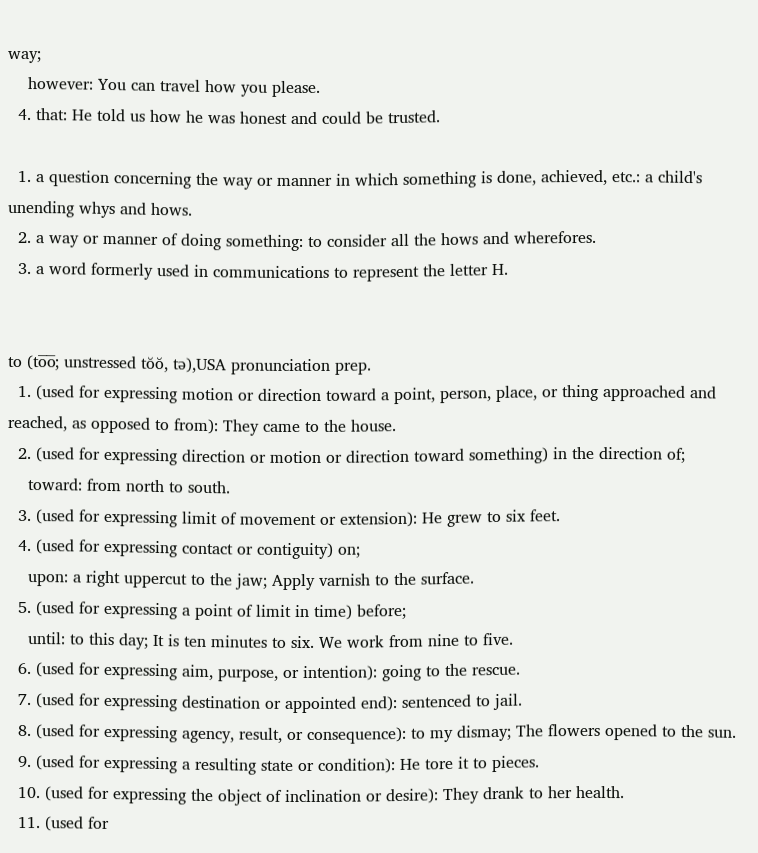way;
    however: You can travel how you please.
  4. that: He told us how he was honest and could be trusted.

  1. a question concerning the way or manner in which something is done, achieved, etc.: a child's unending whys and hows.
  2. a way or manner of doing something: to consider all the hows and wherefores.
  3. a word formerly used in communications to represent the letter H.


to (to̅o̅; unstressed tŏŏ, tə),USA pronunciation prep.
  1. (used for expressing motion or direction toward a point, person, place, or thing approached and reached, as opposed to from): They came to the house.
  2. (used for expressing direction or motion or direction toward something) in the direction of;
    toward: from north to south.
  3. (used for expressing limit of movement or extension): He grew to six feet.
  4. (used for expressing contact or contiguity) on;
    upon: a right uppercut to the jaw; Apply varnish to the surface.
  5. (used for expressing a point of limit in time) before;
    until: to this day; It is ten minutes to six. We work from nine to five.
  6. (used for expressing aim, purpose, or intention): going to the rescue.
  7. (used for expressing destination or appointed end): sentenced to jail.
  8. (used for expressing agency, result, or consequence): to my dismay; The flowers opened to the sun.
  9. (used for expressing a resulting state or condition): He tore it to pieces.
  10. (used for expressing the object of inclination or desire): They drank to her health.
  11. (used for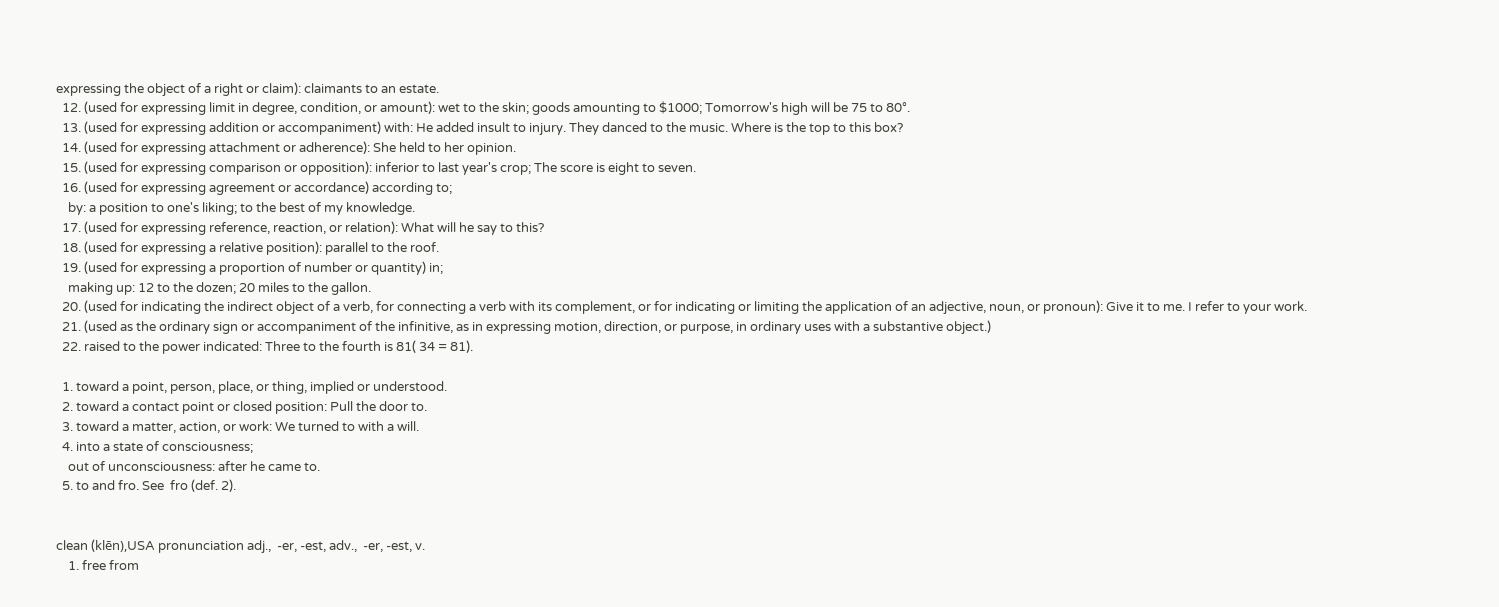expressing the object of a right or claim): claimants to an estate.
  12. (used for expressing limit in degree, condition, or amount): wet to the skin; goods amounting to $1000; Tomorrow's high will be 75 to 80°.
  13. (used for expressing addition or accompaniment) with: He added insult to injury. They danced to the music. Where is the top to this box?
  14. (used for expressing attachment or adherence): She held to her opinion.
  15. (used for expressing comparison or opposition): inferior to last year's crop; The score is eight to seven.
  16. (used for expressing agreement or accordance) according to;
    by: a position to one's liking; to the best of my knowledge.
  17. (used for expressing reference, reaction, or relation): What will he say to this?
  18. (used for expressing a relative position): parallel to the roof.
  19. (used for expressing a proportion of number or quantity) in;
    making up: 12 to the dozen; 20 miles to the gallon.
  20. (used for indicating the indirect object of a verb, for connecting a verb with its complement, or for indicating or limiting the application of an adjective, noun, or pronoun): Give it to me. I refer to your work.
  21. (used as the ordinary sign or accompaniment of the infinitive, as in expressing motion, direction, or purpose, in ordinary uses with a substantive object.)
  22. raised to the power indicated: Three to the fourth is 81( 34 = 81).

  1. toward a point, person, place, or thing, implied or understood.
  2. toward a contact point or closed position: Pull the door to.
  3. toward a matter, action, or work: We turned to with a will.
  4. into a state of consciousness;
    out of unconsciousness: after he came to.
  5. to and fro. See  fro (def. 2).


clean (klēn),USA pronunciation adj.,  -er, -est, adv.,  -er, -est, v.
    1. free from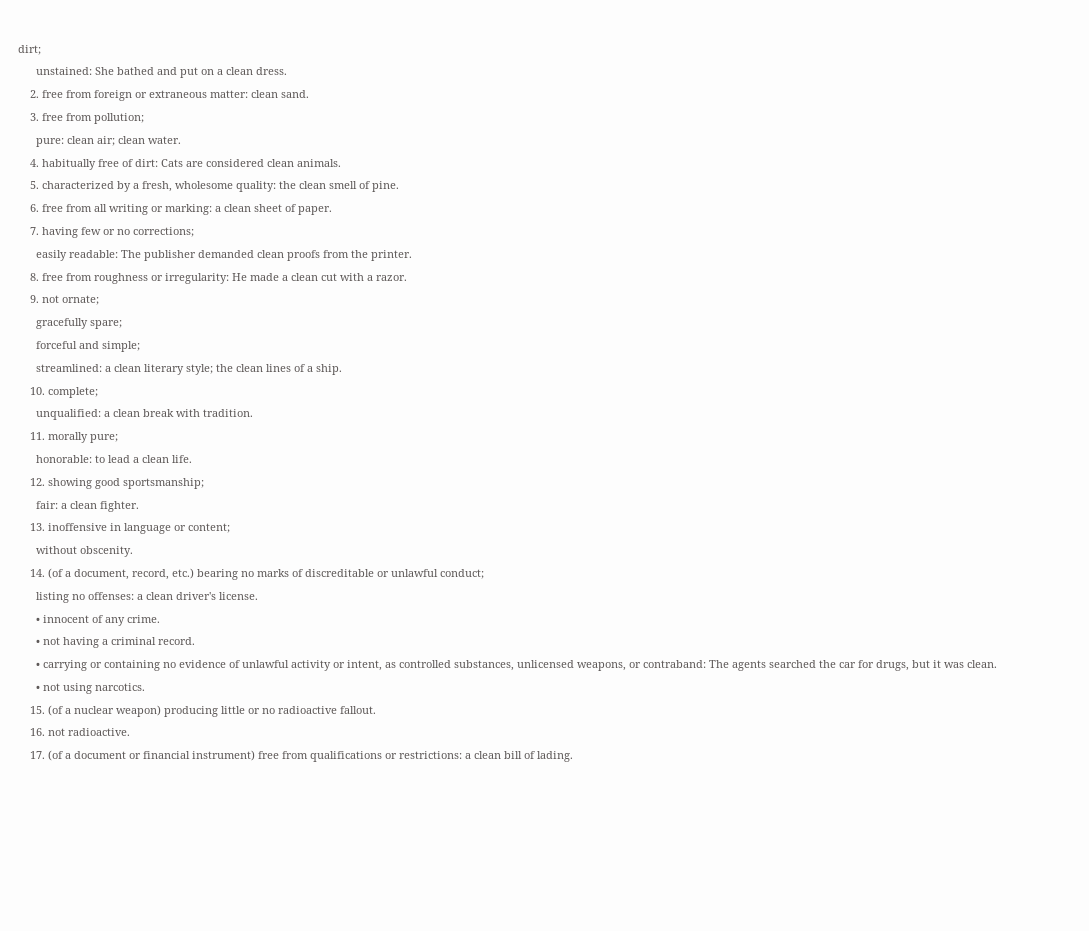dirt;
      unstained: She bathed and put on a clean dress.
    2. free from foreign or extraneous matter: clean sand.
    3. free from pollution;
      pure: clean air; clean water.
    4. habitually free of dirt: Cats are considered clean animals.
    5. characterized by a fresh, wholesome quality: the clean smell of pine.
    6. free from all writing or marking: a clean sheet of paper.
    7. having few or no corrections;
      easily readable: The publisher demanded clean proofs from the printer.
    8. free from roughness or irregularity: He made a clean cut with a razor.
    9. not ornate;
      gracefully spare;
      forceful and simple;
      streamlined: a clean literary style; the clean lines of a ship.
    10. complete;
      unqualified: a clean break with tradition.
    11. morally pure;
      honorable: to lead a clean life.
    12. showing good sportsmanship;
      fair: a clean fighter.
    13. inoffensive in language or content;
      without obscenity.
    14. (of a document, record, etc.) bearing no marks of discreditable or unlawful conduct;
      listing no offenses: a clean driver's license.
      • innocent of any crime.
      • not having a criminal record.
      • carrying or containing no evidence of unlawful activity or intent, as controlled substances, unlicensed weapons, or contraband: The agents searched the car for drugs, but it was clean.
      • not using narcotics.
    15. (of a nuclear weapon) producing little or no radioactive fallout.
    16. not radioactive.
    17. (of a document or financial instrument) free from qualifications or restrictions: a clean bill of lading.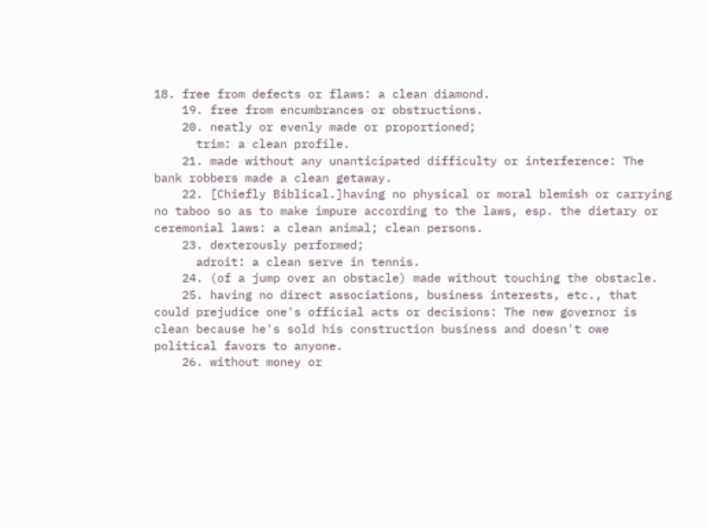18. free from defects or flaws: a clean diamond.
    19. free from encumbrances or obstructions.
    20. neatly or evenly made or proportioned;
      trim: a clean profile.
    21. made without any unanticipated difficulty or interference: The bank robbers made a clean getaway.
    22. [Chiefly Biblical.]having no physical or moral blemish or carrying no taboo so as to make impure according to the laws, esp. the dietary or ceremonial laws: a clean animal; clean persons.
    23. dexterously performed;
      adroit: a clean serve in tennis.
    24. (of a jump over an obstacle) made without touching the obstacle.
    25. having no direct associations, business interests, etc., that could prejudice one's official acts or decisions: The new governor is clean because he's sold his construction business and doesn't owe political favors to anyone.
    26. without money or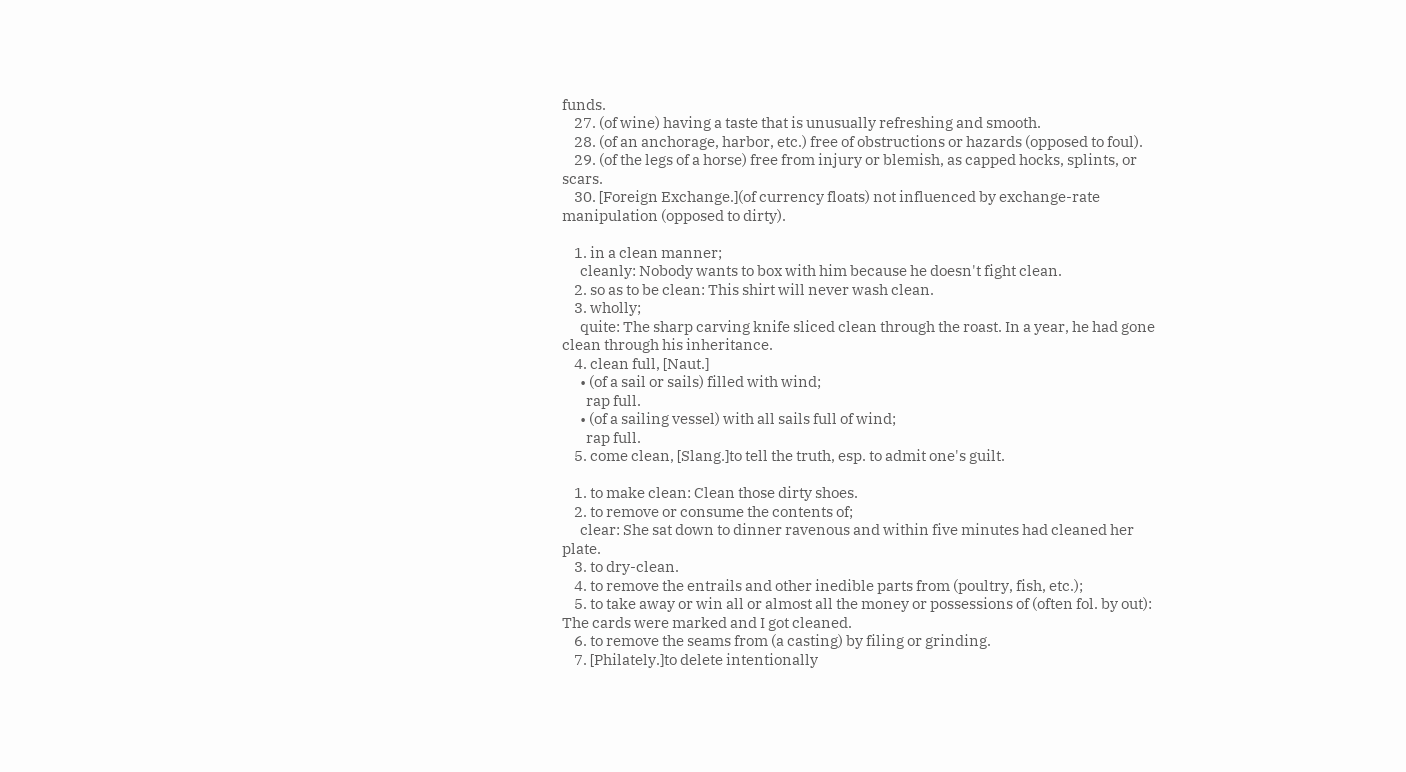funds.
    27. (of wine) having a taste that is unusually refreshing and smooth.
    28. (of an anchorage, harbor, etc.) free of obstructions or hazards (opposed to foul).
    29. (of the legs of a horse) free from injury or blemish, as capped hocks, splints, or scars.
    30. [Foreign Exchange.](of currency floats) not influenced by exchange-rate manipulation (opposed to dirty).

    1. in a clean manner;
      cleanly: Nobody wants to box with him because he doesn't fight clean.
    2. so as to be clean: This shirt will never wash clean.
    3. wholly;
      quite: The sharp carving knife sliced clean through the roast. In a year, he had gone clean through his inheritance.
    4. clean full, [Naut.]
      • (of a sail or sails) filled with wind;
        rap full.
      • (of a sailing vessel) with all sails full of wind;
        rap full.
    5. come clean, [Slang.]to tell the truth, esp. to admit one's guilt.

    1. to make clean: Clean those dirty shoes.
    2. to remove or consume the contents of;
      clear: She sat down to dinner ravenous and within five minutes had cleaned her plate.
    3. to dry-clean.
    4. to remove the entrails and other inedible parts from (poultry, fish, etc.);
    5. to take away or win all or almost all the money or possessions of (often fol. by out): The cards were marked and I got cleaned.
    6. to remove the seams from (a casting) by filing or grinding.
    7. [Philately.]to delete intentionally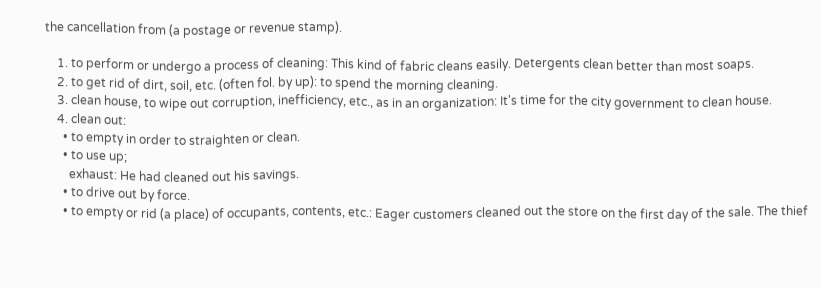the cancellation from (a postage or revenue stamp).

    1. to perform or undergo a process of cleaning: This kind of fabric cleans easily. Detergents clean better than most soaps.
    2. to get rid of dirt, soil, etc. (often fol. by up): to spend the morning cleaning.
    3. clean house, to wipe out corruption, inefficiency, etc., as in an organization: It's time for the city government to clean house.
    4. clean out:
      • to empty in order to straighten or clean.
      • to use up;
        exhaust: He had cleaned out his savings.
      • to drive out by force.
      • to empty or rid (a place) of occupants, contents, etc.: Eager customers cleaned out the store on the first day of the sale. The thief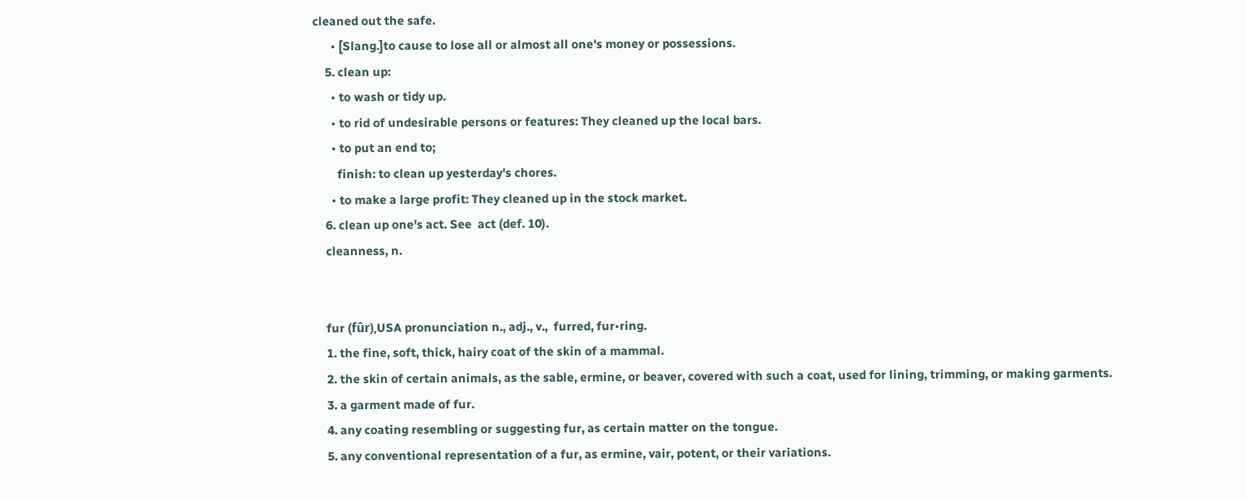cleaned out the safe.
      • [Slang.]to cause to lose all or almost all one's money or possessions.
    5. clean up:
      • to wash or tidy up.
      • to rid of undesirable persons or features: They cleaned up the local bars.
      • to put an end to;
        finish: to clean up yesterday's chores.
      • to make a large profit: They cleaned up in the stock market.
    6. clean up one's act. See  act (def. 10).
    cleanness, n.


    fur (fûr),USA pronunciation n., adj., v.,  furred, fur•ring.
    1. the fine, soft, thick, hairy coat of the skin of a mammal.
    2. the skin of certain animals, as the sable, ermine, or beaver, covered with such a coat, used for lining, trimming, or making garments.
    3. a garment made of fur.
    4. any coating resembling or suggesting fur, as certain matter on the tongue.
    5. any conventional representation of a fur, as ermine, vair, potent, or their variations.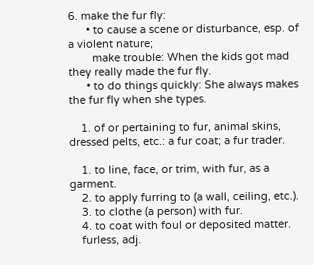6. make the fur fly:
      • to cause a scene or disturbance, esp. of a violent nature;
        make trouble: When the kids got mad they really made the fur fly.
      • to do things quickly: She always makes the fur fly when she types.

    1. of or pertaining to fur, animal skins, dressed pelts, etc.: a fur coat; a fur trader.

    1. to line, face, or trim, with fur, as a garment.
    2. to apply furring to (a wall, ceiling, etc.).
    3. to clothe (a person) with fur.
    4. to coat with foul or deposited matter.
    furless, adj.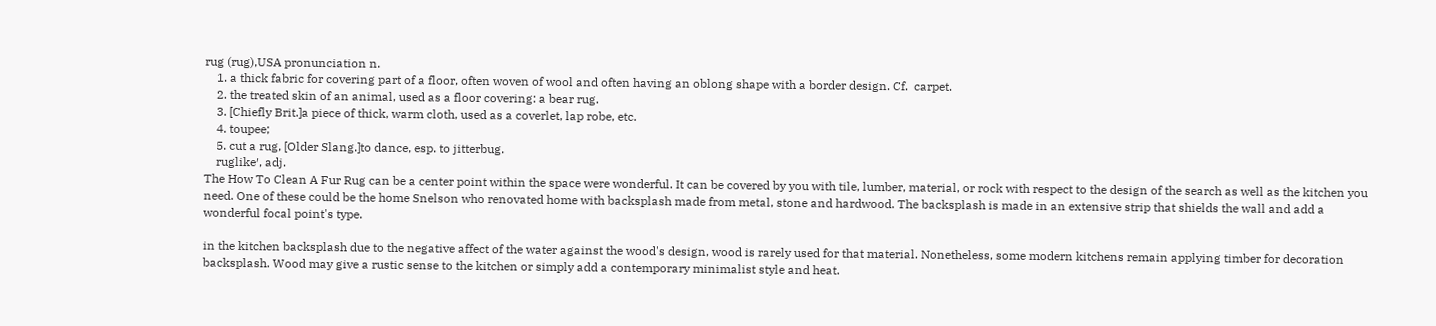rug (rug),USA pronunciation n.
    1. a thick fabric for covering part of a floor, often woven of wool and often having an oblong shape with a border design. Cf.  carpet.
    2. the treated skin of an animal, used as a floor covering: a bear rug.
    3. [Chiefly Brit.]a piece of thick, warm cloth, used as a coverlet, lap robe, etc.
    4. toupee;
    5. cut a rug, [Older Slang.]to dance, esp. to jitterbug.
    ruglike′, adj.
The How To Clean A Fur Rug can be a center point within the space were wonderful. It can be covered by you with tile, lumber, material, or rock with respect to the design of the search as well as the kitchen you need. One of these could be the home Snelson who renovated home with backsplash made from metal, stone and hardwood. The backsplash is made in an extensive strip that shields the wall and add a wonderful focal point's type.

in the kitchen backsplash due to the negative affect of the water against the wood's design, wood is rarely used for that material. Nonetheless, some modern kitchens remain applying timber for decoration backsplash. Wood may give a rustic sense to the kitchen or simply add a contemporary minimalist style and heat.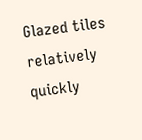Glazed tiles relatively quickly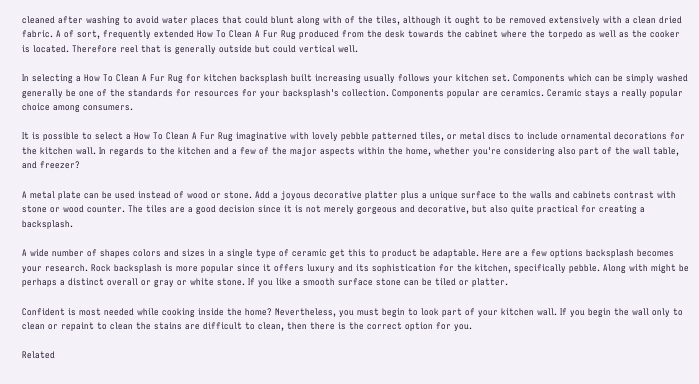cleaned after washing to avoid water places that could blunt along with of the tiles, although it ought to be removed extensively with a clean dried fabric. A of sort, frequently extended How To Clean A Fur Rug produced from the desk towards the cabinet where the torpedo as well as the cooker is located. Therefore reel that is generally outside but could vertical well.

In selecting a How To Clean A Fur Rug for kitchen backsplash built increasing usually follows your kitchen set. Components which can be simply washed generally be one of the standards for resources for your backsplash's collection. Components popular are ceramics. Ceramic stays a really popular choice among consumers.

It is possible to select a How To Clean A Fur Rug imaginative with lovely pebble patterned tiles, or metal discs to include ornamental decorations for the kitchen wall. In regards to the kitchen and a few of the major aspects within the home, whether you're considering also part of the wall table, and freezer?

A metal plate can be used instead of wood or stone. Add a joyous decorative platter plus a unique surface to the walls and cabinets contrast with stone or wood counter. The tiles are a good decision since it is not merely gorgeous and decorative, but also quite practical for creating a backsplash.

A wide number of shapes colors and sizes in a single type of ceramic get this to product be adaptable. Here are a few options backsplash becomes your research. Rock backsplash is more popular since it offers luxury and its sophistication for the kitchen, specifically pebble. Along with might be perhaps a distinct overall or gray or white stone. If you like a smooth surface stone can be tiled or platter.

Confident is most needed while cooking inside the home? Nevertheless, you must begin to look part of your kitchen wall. If you begin the wall only to clean or repaint to clean the stains are difficult to clean, then there is the correct option for you.

Related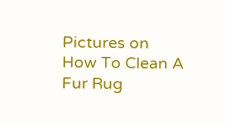Pictures on How To Clean A Fur Rug